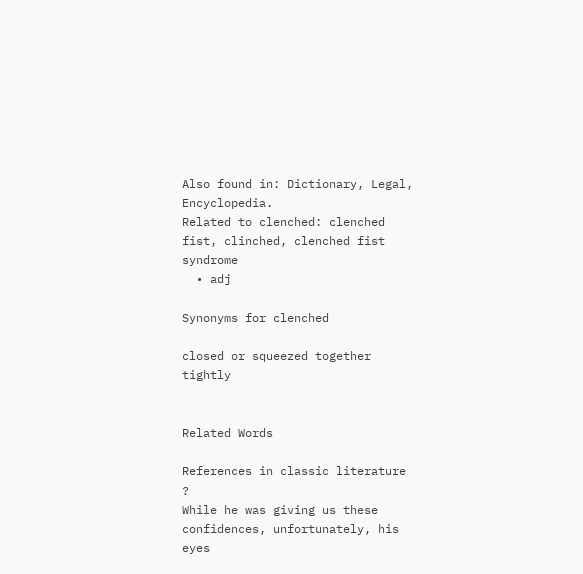Also found in: Dictionary, Legal, Encyclopedia.
Related to clenched: clenched fist, clinched, clenched fist syndrome
  • adj

Synonyms for clenched

closed or squeezed together tightly


Related Words

References in classic literature ?
While he was giving us these confidences, unfortunately, his eyes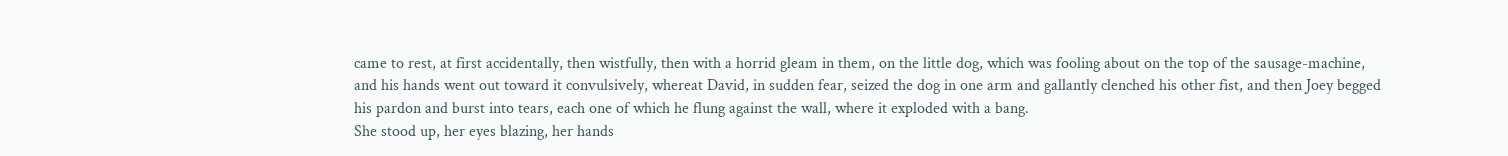came to rest, at first accidentally, then wistfully, then with a horrid gleam in them, on the little dog, which was fooling about on the top of the sausage-machine, and his hands went out toward it convulsively, whereat David, in sudden fear, seized the dog in one arm and gallantly clenched his other fist, and then Joey begged his pardon and burst into tears, each one of which he flung against the wall, where it exploded with a bang.
She stood up, her eyes blazing, her hands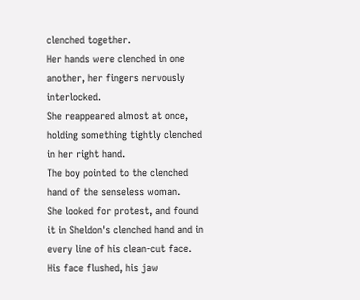clenched together.
Her hands were clenched in one another, her fingers nervously interlocked.
She reappeared almost at once, holding something tightly clenched in her right hand.
The boy pointed to the clenched hand of the senseless woman.
She looked for protest, and found it in Sheldon's clenched hand and in every line of his clean-cut face.
His face flushed, his jaw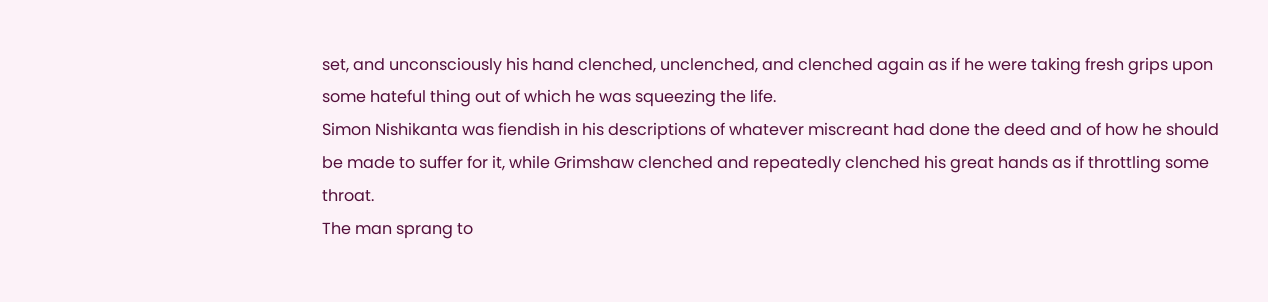set, and unconsciously his hand clenched, unclenched, and clenched again as if he were taking fresh grips upon some hateful thing out of which he was squeezing the life.
Simon Nishikanta was fiendish in his descriptions of whatever miscreant had done the deed and of how he should be made to suffer for it, while Grimshaw clenched and repeatedly clenched his great hands as if throttling some throat.
The man sprang to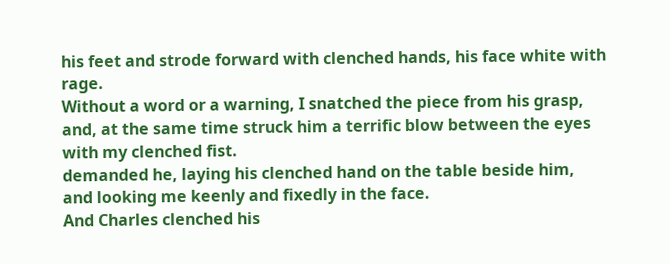his feet and strode forward with clenched hands, his face white with rage.
Without a word or a warning, I snatched the piece from his grasp, and, at the same time struck him a terrific blow between the eyes with my clenched fist.
demanded he, laying his clenched hand on the table beside him, and looking me keenly and fixedly in the face.
And Charles clenched his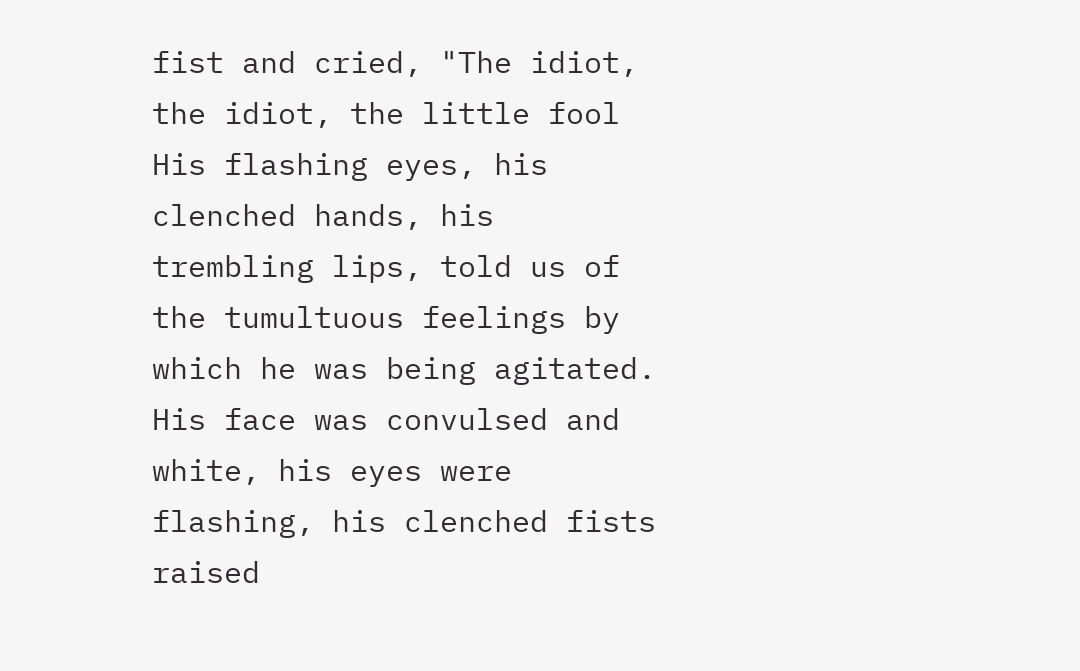fist and cried, "The idiot, the idiot, the little fool
His flashing eyes, his clenched hands, his trembling lips, told us of the tumultuous feelings by which he was being agitated.
His face was convulsed and white, his eyes were flashing, his clenched fists raised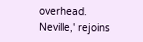overhead.
Neville,' rejoins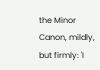the Minor Canon, mildly, but firmly: 'I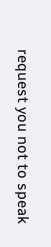request you not to speak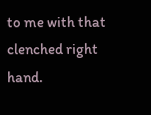to me with that clenched right hand.